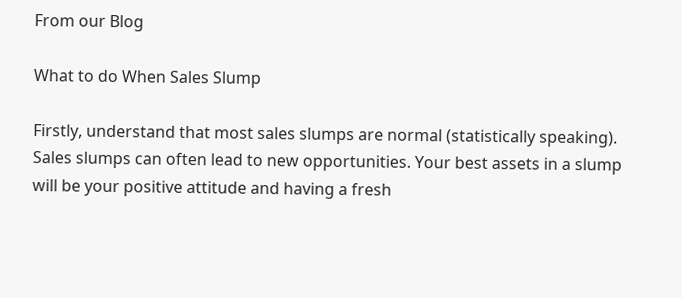From our Blog

What to do When Sales Slump

Firstly, understand that most sales slumps are normal (statistically speaking). Sales slumps can often lead to new opportunities. Your best assets in a slump will be your positive attitude and having a fresh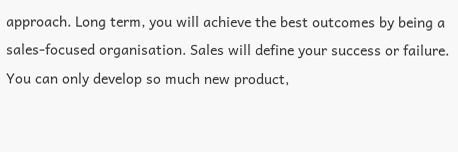approach. Long term, you will achieve the best outcomes by being a sales-focused organisation. Sales will define your success or failure. You can only develop so much new product,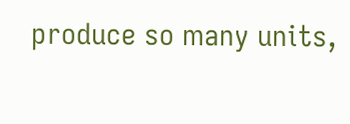produce so many units,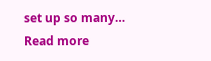set up so many…  Read more